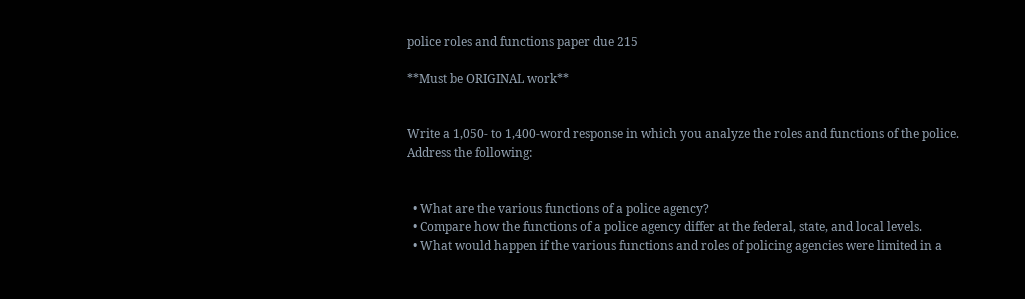police roles and functions paper due 215

**Must be ORIGINAL work**


Write a 1,050- to 1,400-word response in which you analyze the roles and functions of the police. Address the following:


  • What are the various functions of a police agency?
  • Compare how the functions of a police agency differ at the federal, state, and local levels.
  • What would happen if the various functions and roles of policing agencies were limited in a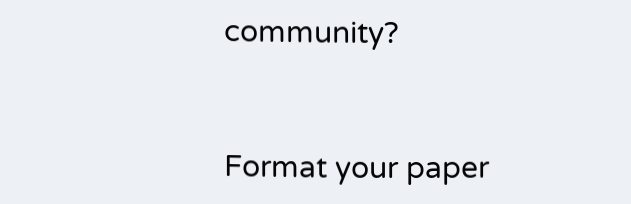community?


Format your paper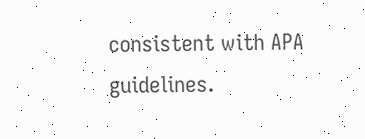consistent with APA guidelines.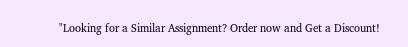"Looking for a Similar Assignment? Order now and Get a Discount!